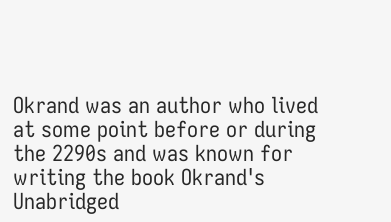Okrand was an author who lived at some point before or during the 2290s and was known for writing the book Okrand's Unabridged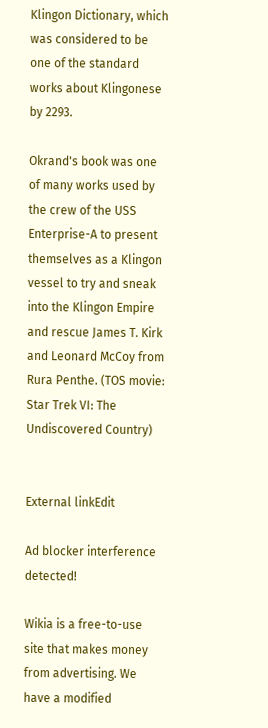Klingon Dictionary, which was considered to be one of the standard works about Klingonese by 2293.

Okrand's book was one of many works used by the crew of the USS Enterprise-A to present themselves as a Klingon vessel to try and sneak into the Klingon Empire and rescue James T. Kirk and Leonard McCoy from Rura Penthe. (TOS movie: Star Trek VI: The Undiscovered Country)


External linkEdit

Ad blocker interference detected!

Wikia is a free-to-use site that makes money from advertising. We have a modified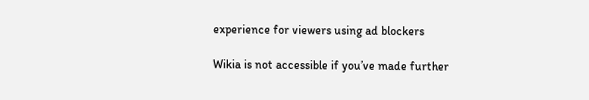experience for viewers using ad blockers

Wikia is not accessible if you’ve made further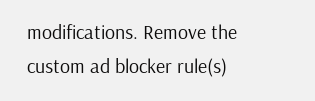modifications. Remove the custom ad blocker rule(s)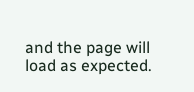and the page will load as expected.